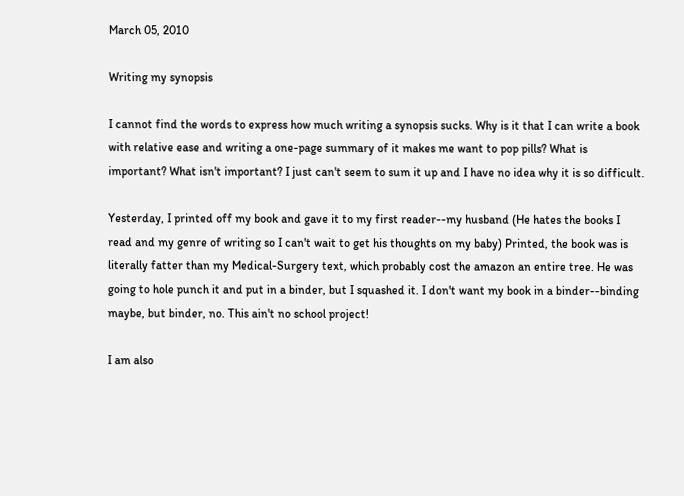March 05, 2010

Writing my synopsis

I cannot find the words to express how much writing a synopsis sucks. Why is it that I can write a book with relative ease and writing a one-page summary of it makes me want to pop pills? What is important? What isn't important? I just can't seem to sum it up and I have no idea why it is so difficult.

Yesterday, I printed off my book and gave it to my first reader--my husband (He hates the books I read and my genre of writing so I can't wait to get his thoughts on my baby) Printed, the book was is literally fatter than my Medical-Surgery text, which probably cost the amazon an entire tree. He was going to hole punch it and put in a binder, but I squashed it. I don't want my book in a binder--binding maybe, but binder, no. This ain't no school project!

I am also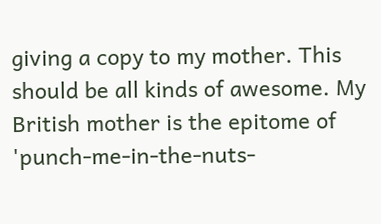giving a copy to my mother. This should be all kinds of awesome. My British mother is the epitome of 'punch-me-in-the-nuts-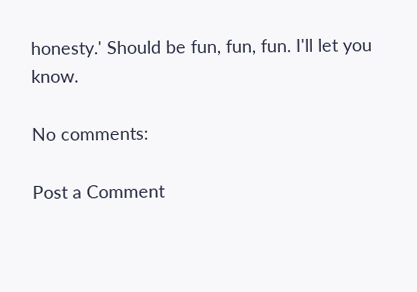honesty.' Should be fun, fun, fun. I'll let you know.

No comments:

Post a Comment